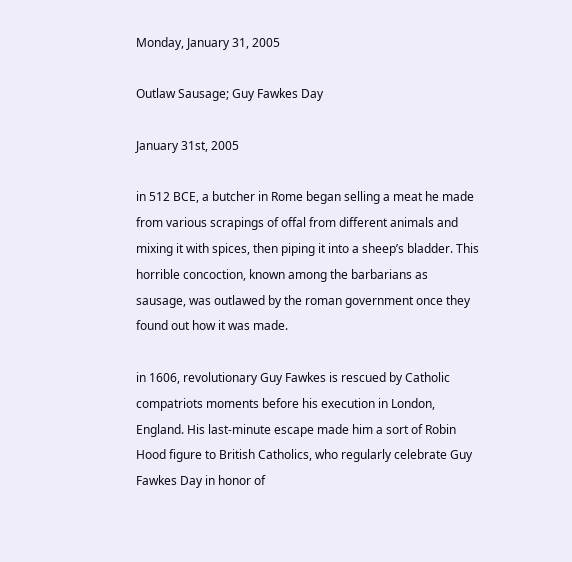Monday, January 31, 2005

Outlaw Sausage; Guy Fawkes Day

January 31st, 2005

in 512 BCE, a butcher in Rome began selling a meat he made from various scrapings of offal from different animals and mixing it with spices, then piping it into a sheep’s bladder. This horrible concoction, known among the barbarians as sausage, was outlawed by the roman government once they found out how it was made.

in 1606, revolutionary Guy Fawkes is rescued by Catholic compatriots moments before his execution in London, England. His last-minute escape made him a sort of Robin Hood figure to British Catholics, who regularly celebrate Guy Fawkes Day in honor of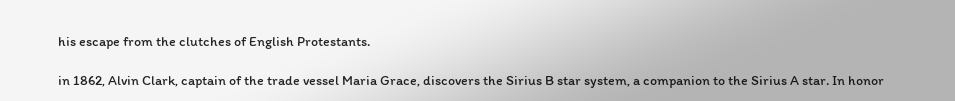his escape from the clutches of English Protestants.

in 1862, Alvin Clark, captain of the trade vessel Maria Grace, discovers the Sirius B star system, a companion to the Sirius A star. In honor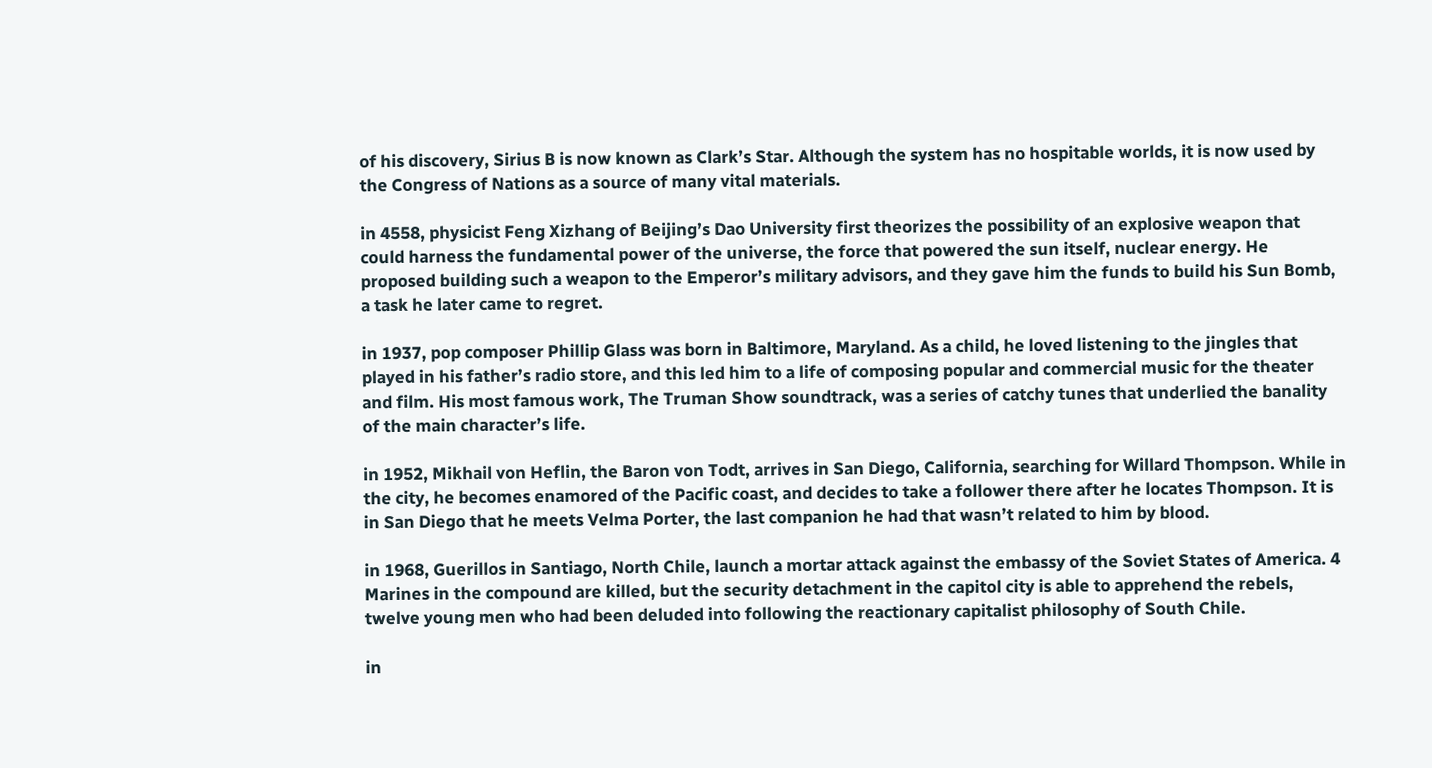of his discovery, Sirius B is now known as Clark’s Star. Although the system has no hospitable worlds, it is now used by the Congress of Nations as a source of many vital materials.

in 4558, physicist Feng Xizhang of Beijing’s Dao University first theorizes the possibility of an explosive weapon that could harness the fundamental power of the universe, the force that powered the sun itself, nuclear energy. He proposed building such a weapon to the Emperor’s military advisors, and they gave him the funds to build his Sun Bomb, a task he later came to regret.

in 1937, pop composer Phillip Glass was born in Baltimore, Maryland. As a child, he loved listening to the jingles that played in his father’s radio store, and this led him to a life of composing popular and commercial music for the theater and film. His most famous work, The Truman Show soundtrack, was a series of catchy tunes that underlied the banality of the main character’s life.

in 1952, Mikhail von Heflin, the Baron von Todt, arrives in San Diego, California, searching for Willard Thompson. While in the city, he becomes enamored of the Pacific coast, and decides to take a follower there after he locates Thompson. It is in San Diego that he meets Velma Porter, the last companion he had that wasn’t related to him by blood.

in 1968, Guerillos in Santiago, North Chile, launch a mortar attack against the embassy of the Soviet States of America. 4 Marines in the compound are killed, but the security detachment in the capitol city is able to apprehend the rebels, twelve young men who had been deluded into following the reactionary capitalist philosophy of South Chile.

in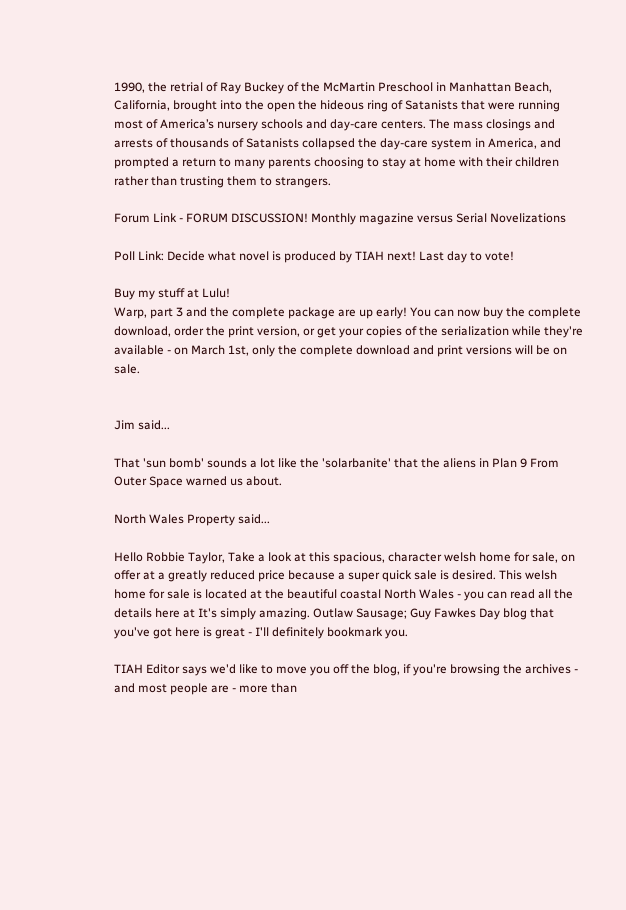1990, the retrial of Ray Buckey of the McMartin Preschool in Manhattan Beach, California, brought into the open the hideous ring of Satanists that were running most of America’s nursery schools and day-care centers. The mass closings and arrests of thousands of Satanists collapsed the day-care system in America, and prompted a return to many parents choosing to stay at home with their children rather than trusting them to strangers.

Forum Link - FORUM DISCUSSION! Monthly magazine versus Serial Novelizations

Poll Link: Decide what novel is produced by TIAH next! Last day to vote!

Buy my stuff at Lulu!
Warp, part 3 and the complete package are up early! You can now buy the complete download, order the print version, or get your copies of the serialization while they're available - on March 1st, only the complete download and print versions will be on sale.


Jim said...

That 'sun bomb' sounds a lot like the 'solarbanite' that the aliens in Plan 9 From Outer Space warned us about.

North Wales Property said...

Hello Robbie Taylor, Take a look at this spacious, character welsh home for sale, on offer at a greatly reduced price because a super quick sale is desired. This welsh home for sale is located at the beautiful coastal North Wales - you can read all the details here at It's simply amazing. Outlaw Sausage; Guy Fawkes Day blog that you've got here is great - I'll definitely bookmark you.

TIAH Editor says we'd like to move you off the blog, if you're browsing the archives - and most people are - more than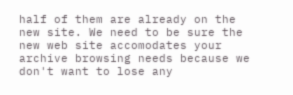half of them are already on the new site. We need to be sure the new web site accomodates your archive browsing needs because we don't want to lose any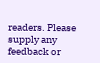readers. Please supply any feedback or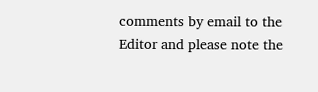comments by email to the Editor and please note the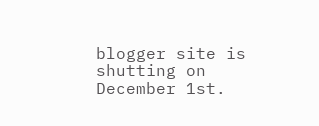blogger site is shutting on December 1st.